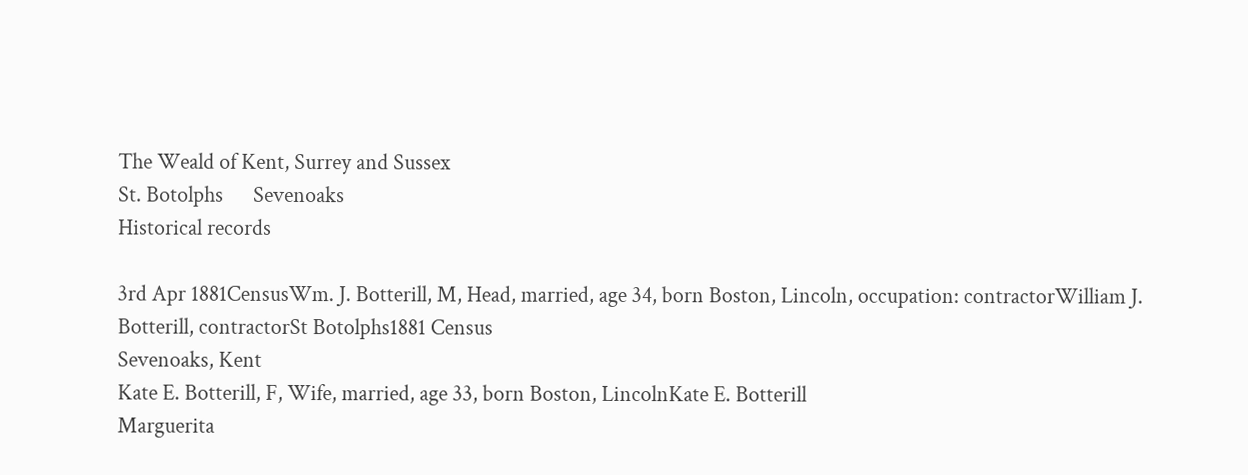The Weald of Kent, Surrey and Sussex
St. Botolphs      Sevenoaks
Historical records

3rd Apr 1881CensusWm. J. Botterill, M, Head, married, age 34, born Boston, Lincoln, occupation: contractorWilliam J. Botterill, contractorSt Botolphs1881 Census
Sevenoaks, Kent
Kate E. Botterill, F, Wife, married, age 33, born Boston, LincolnKate E. Botterill
Marguerita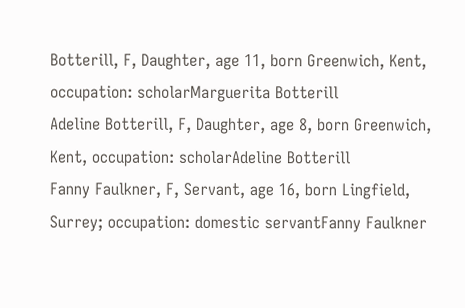Botterill, F, Daughter, age 11, born Greenwich, Kent, occupation: scholarMarguerita Botterill
Adeline Botterill, F, Daughter, age 8, born Greenwich, Kent, occupation: scholarAdeline Botterill
Fanny Faulkner, F, Servant, age 16, born Lingfield, Surrey; occupation: domestic servantFanny Faulkner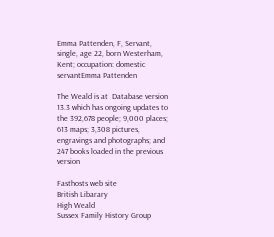Emma Pattenden, F, Servant, single, age 22, born Westerham, Kent; occupation: domestic servantEmma Pattenden

The Weald is at  Database version 13.3 which has ongoing updates to the 392,678 people; 9,000 places; 613 maps; 3,308 pictures, engravings and photographs; and 247 books loaded in the previous version

Fasthosts web site
British Libarary
High Weald
Sussex Family History Group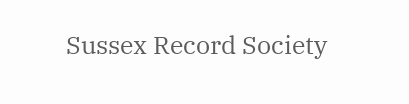Sussex Record Society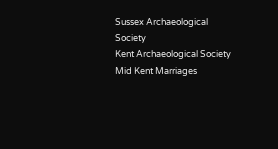Sussex Archaeological Society
Kent Archaeological Society
Mid Kent Marriages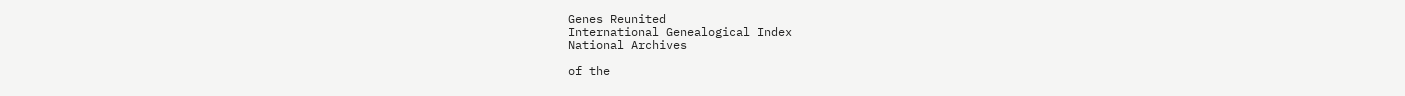Genes Reunited
International Genealogical Index
National Archives

of the